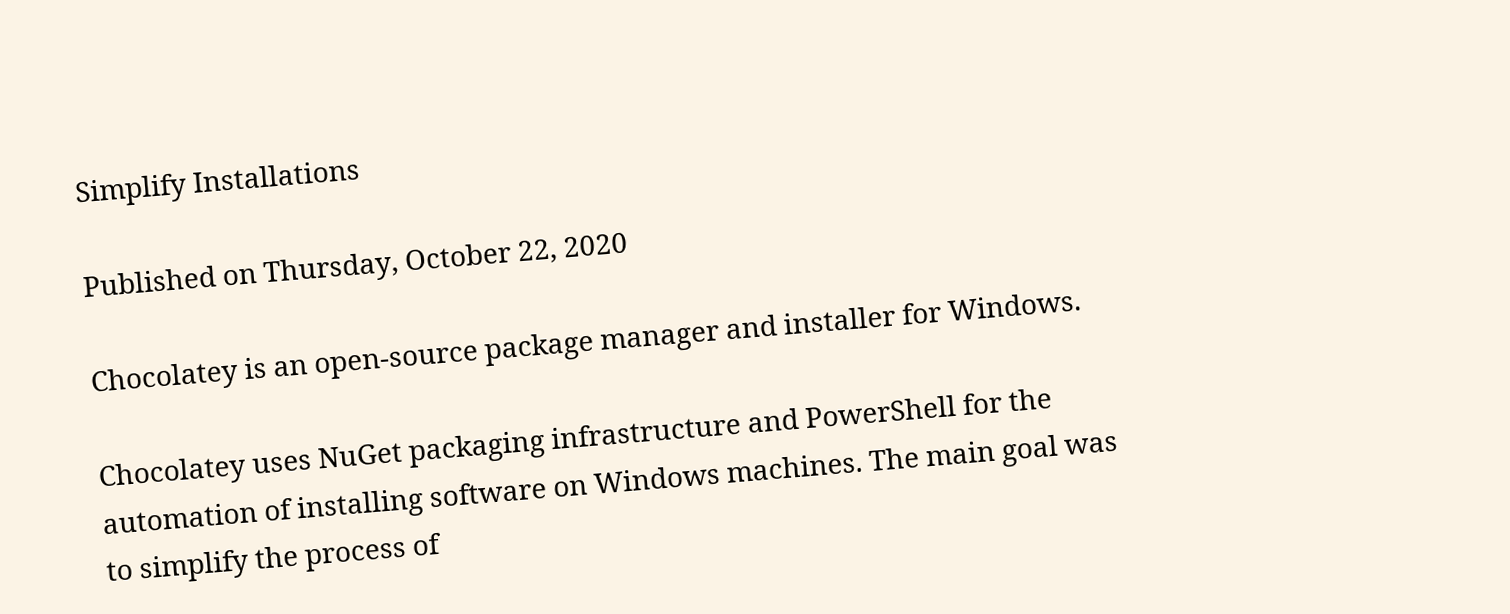Simplify Installations

Published on Thursday, October 22, 2020

Chocolatey is an open-source package manager and installer for Windows.

Chocolatey uses NuGet packaging infrastructure and PowerShell for the automation of installing software on Windows machines. The main goal was to simplify the process of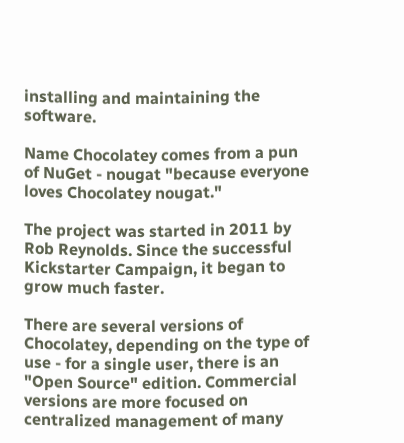installing and maintaining the software.

Name Chocolatey comes from a pun of NuGet - nougat "because everyone loves Chocolatey nougat."

The project was started in 2011 by Rob Reynolds. Since the successful Kickstarter Campaign, it began to grow much faster.

There are several versions of Chocolatey, depending on the type of use - for a single user, there is an "Open Source" edition. Commercial versions are more focused on centralized management of many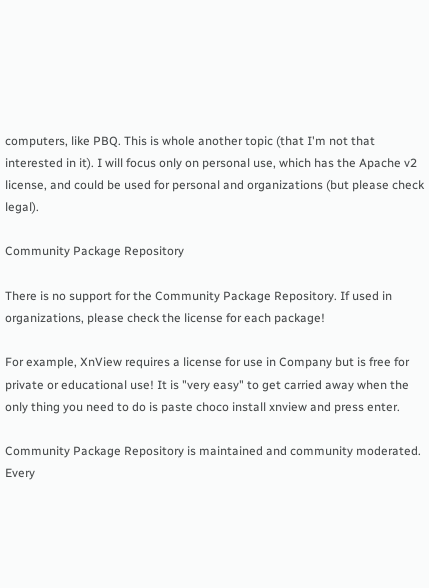computers, like PBQ. This is whole another topic (that I'm not that interested in it). I will focus only on personal use, which has the Apache v2 license, and could be used for personal and organizations (but please check legal).

Community Package Repository

There is no support for the Community Package Repository. If used in organizations, please check the license for each package!

For example, XnView requires a license for use in Company but is free for private or educational use! It is "very easy" to get carried away when the only thing you need to do is paste choco install xnview and press enter.

Community Package Repository is maintained and community moderated. Every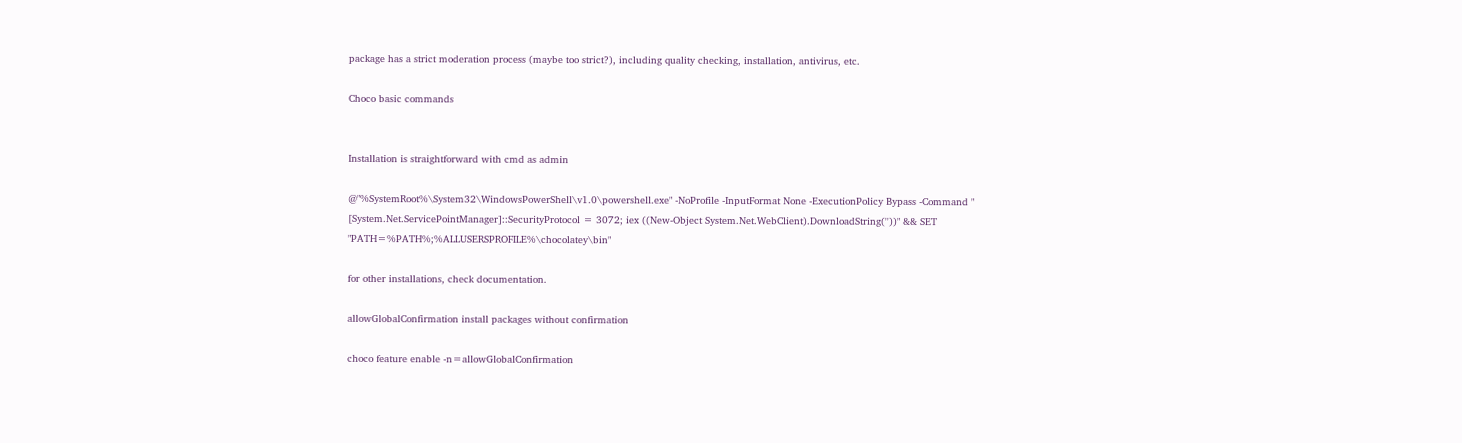package has a strict moderation process (maybe too strict?), including quality checking, installation, antivirus, etc.

Choco basic commands


Installation is straightforward with cmd as admin

@"%SystemRoot%\System32\WindowsPowerShell\v1.0\powershell.exe" -NoProfile -InputFormat None -ExecutionPolicy Bypass -Command " [System.Net.ServicePointManager]::SecurityProtocol = 3072; iex ((New-Object System.Net.WebClient).DownloadString(''))" && SET "PATH=%PATH%;%ALLUSERSPROFILE%\chocolatey\bin"

for other installations, check documentation.

allowGlobalConfirmation install packages without confirmation

choco feature enable -n=allowGlobalConfirmation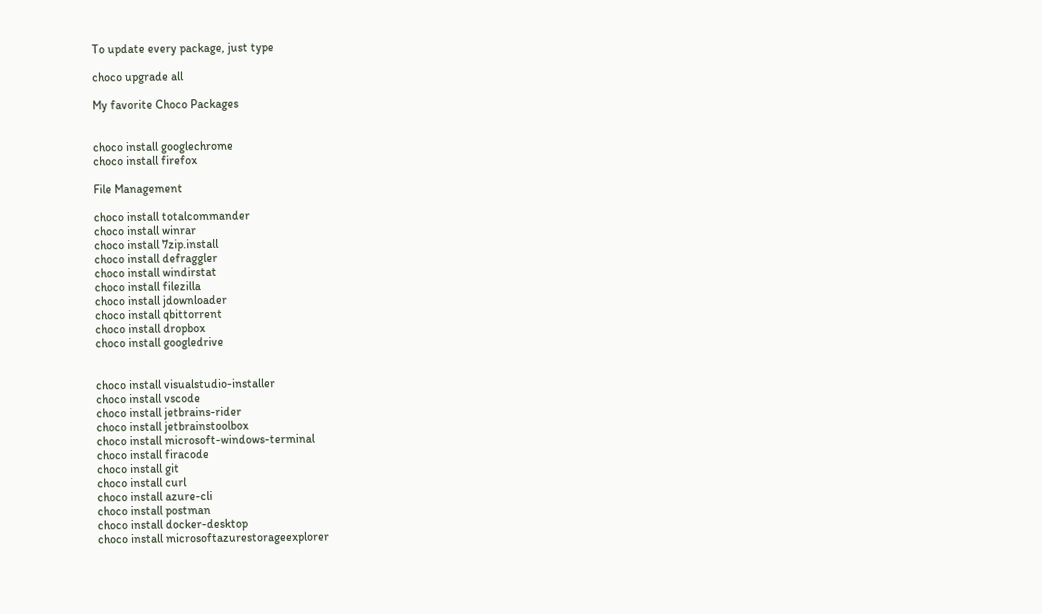To update every package, just type

choco upgrade all

My favorite Choco Packages


choco install googlechrome
choco install firefox

File Management

choco install totalcommander
choco install winrar
choco install 7zip.install
choco install defraggler
choco install windirstat
choco install filezilla
choco install jdownloader
choco install qbittorrent
choco install dropbox
choco install googledrive


choco install visualstudio-installer
choco install vscode
choco install jetbrains-rider
choco install jetbrainstoolbox
choco install microsoft-windows-terminal
choco install firacode
choco install git
choco install curl
choco install azure-cli
choco install postman
choco install docker-desktop
choco install microsoftazurestorageexplorer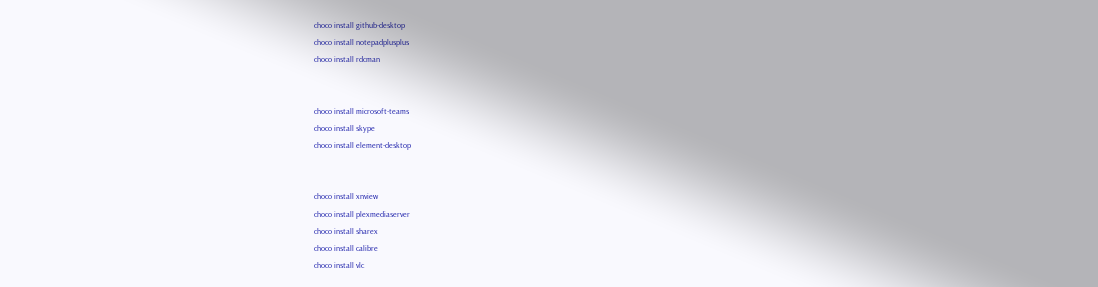choco install github-desktop
choco install notepadplusplus
choco install rdcman


choco install microsoft-teams
choco install skype
choco install element-desktop


choco install xnview
choco install plexmediaserver
choco install sharex
choco install calibre
choco install vlc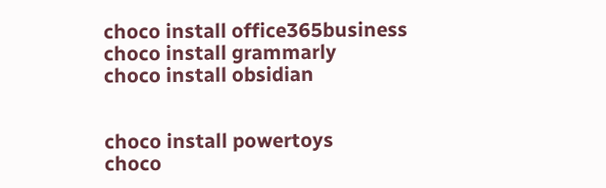choco install office365business
choco install grammarly
choco install obsidian


choco install powertoys
choco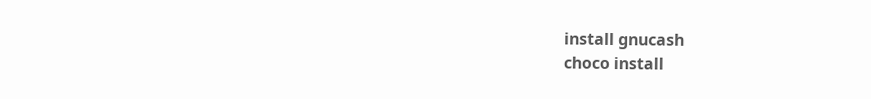install gnucash
choco install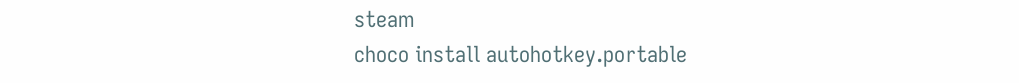steam
choco install autohotkey.portable